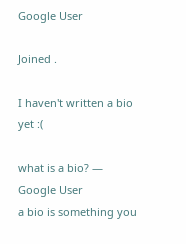Google User

Joined .

I haven't written a bio yet :(

what is a bio? —  Google User
a bio is something you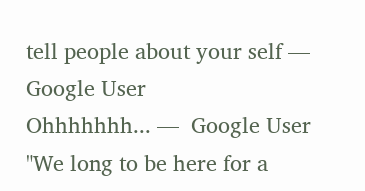tell people about your self —  Google User
Ohhhhhhh... —  Google User
"We long to be here for a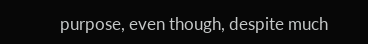purpose, even though, despite much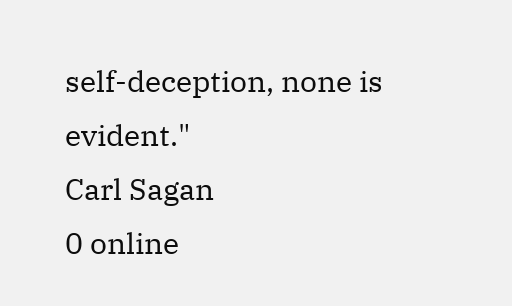self-deception, none is evident."
Carl Sagan
0 online